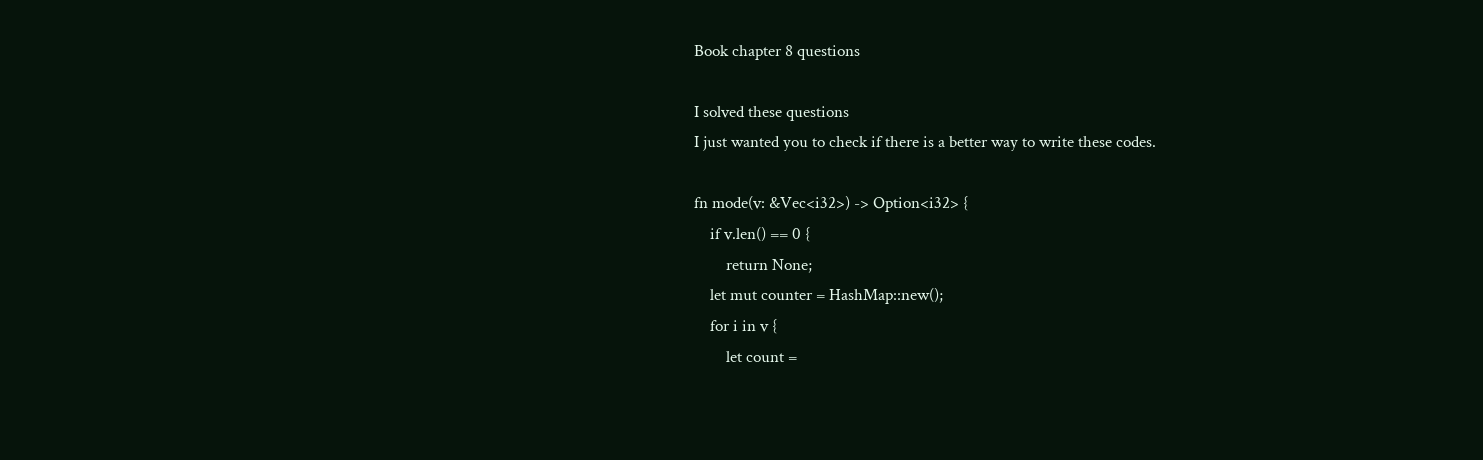Book chapter 8 questions

I solved these questions
I just wanted you to check if there is a better way to write these codes.

fn mode(v: &Vec<i32>) -> Option<i32> {
    if v.len() == 0 {
        return None;
    let mut counter = HashMap::new();
    for i in v {
        let count =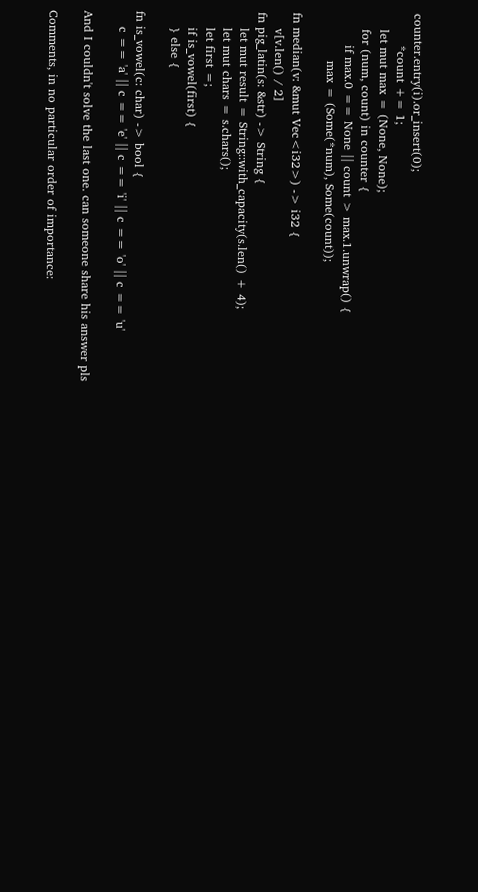counter.entry(i).or_insert(0);
        *count += 1;
    let mut max = (None, None);
    for (num, count) in counter {
        if max.0 == None || count > max.1.unwrap() {
            max = (Some(*num), Some(count));

fn median(v: &mut Vec<i32>) -> i32 {
    v[v.len() / 2]
fn pig_latin(s: &str) -> String {
    let mut result = String::with_capacity(s.len() + 4);
    let mut chars = s.chars();
    let first =;
    if is_vowel(first) {
    } else {

fn is_vowel(c: char) -> bool {
    c == 'a' || c == 'e' || c == 'i' || c == 'o' || c == 'u'

And I couldn't solve the last one. can someone share his answer pls

Comments, in no particular order of importance: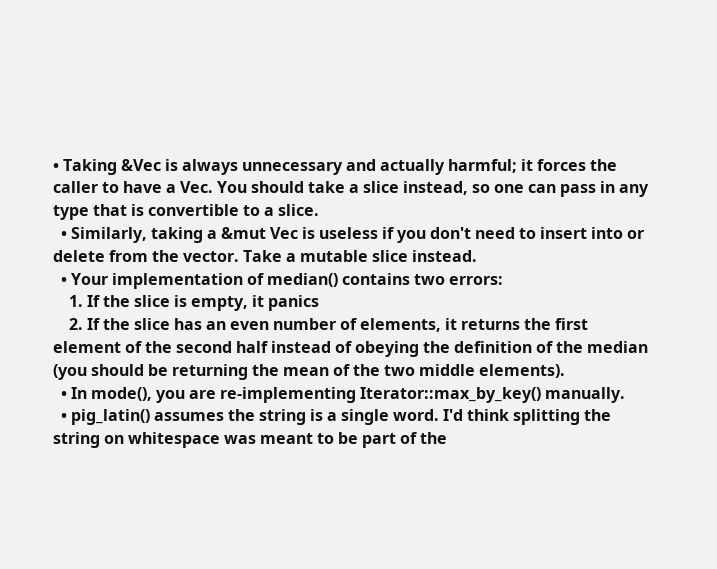• Taking &Vec is always unnecessary and actually harmful; it forces the caller to have a Vec. You should take a slice instead, so one can pass in any type that is convertible to a slice.
  • Similarly, taking a &mut Vec is useless if you don't need to insert into or delete from the vector. Take a mutable slice instead.
  • Your implementation of median() contains two errors:
    1. If the slice is empty, it panics
    2. If the slice has an even number of elements, it returns the first element of the second half instead of obeying the definition of the median (you should be returning the mean of the two middle elements).
  • In mode(), you are re-implementing Iterator::max_by_key() manually.
  • pig_latin() assumes the string is a single word. I'd think splitting the string on whitespace was meant to be part of the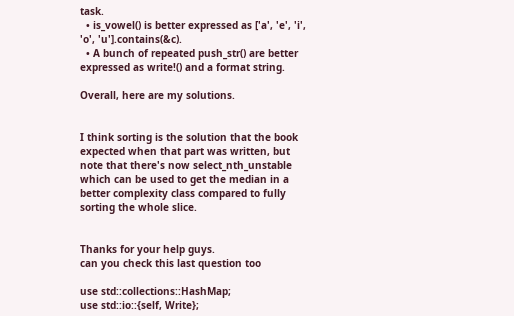task.
  • is_vowel() is better expressed as ['a', 'e', 'i', 'o', 'u'].contains(&c).
  • A bunch of repeated push_str() are better expressed as write!() and a format string.

Overall, here are my solutions.


I think sorting is the solution that the book expected when that part was written, but note that there's now select_nth_unstable which can be used to get the median in a better complexity class compared to fully sorting the whole slice.


Thanks for your help guys.
can you check this last question too

use std::collections::HashMap;
use std::io::{self, Write};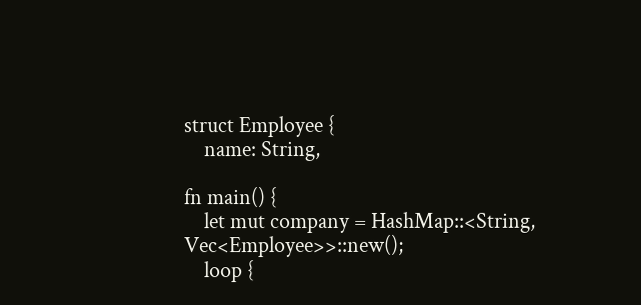struct Employee {
    name: String,

fn main() {
    let mut company = HashMap::<String, Vec<Employee>>::new();
    loop {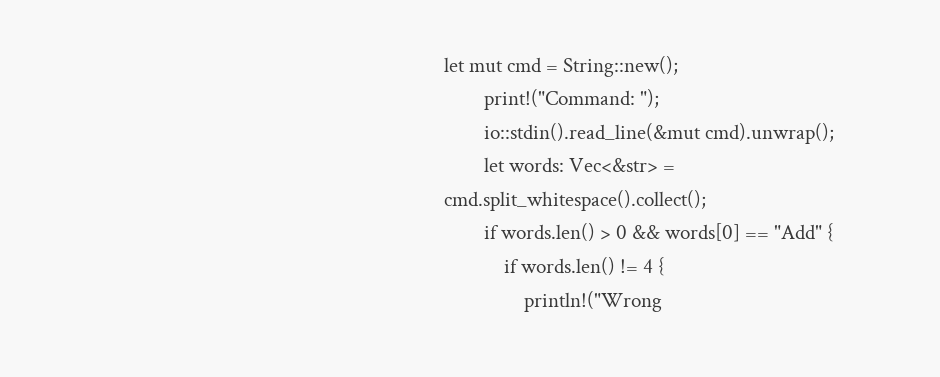let mut cmd = String::new();
        print!("Command: ");
        io::stdin().read_line(&mut cmd).unwrap();
        let words: Vec<&str> = cmd.split_whitespace().collect();
        if words.len() > 0 && words[0] == "Add" {
            if words.len() != 4 {
                println!("Wrong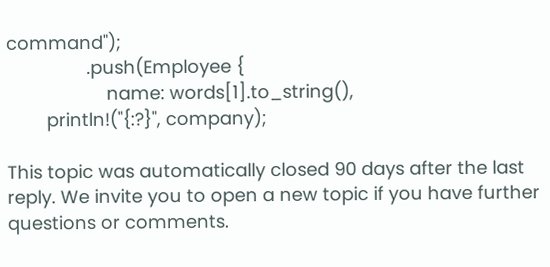command");
                .push(Employee {
                    name: words[1].to_string(),
        println!("{:?}", company);

This topic was automatically closed 90 days after the last reply. We invite you to open a new topic if you have further questions or comments.